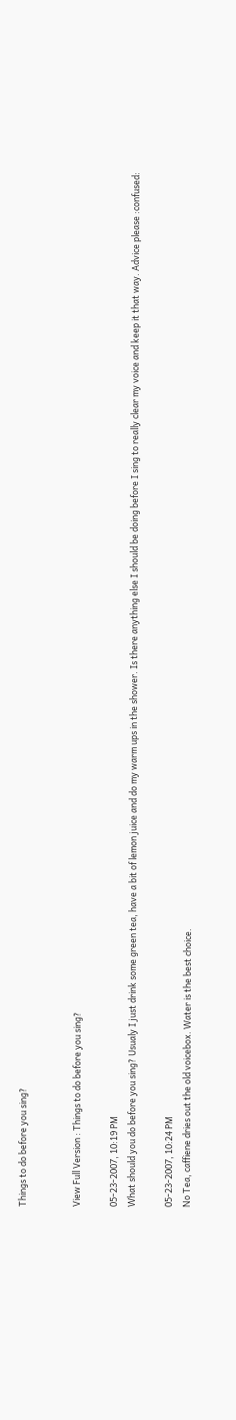Things to do before you sing?


View Full Version : Things to do before you sing?

05-23-2007, 10:19 PM
What should you do before you sing? Usualy I just drink some green tea, have a bit of lemon juice and do my warm ups in the shower. Is there anything else I should be doing before I sing to really clear my voice and keep it that way. Advice please :confused:

05-23-2007, 10:24 PM
No Tea, caffiene dries out the old voicebox. Water is the best choice.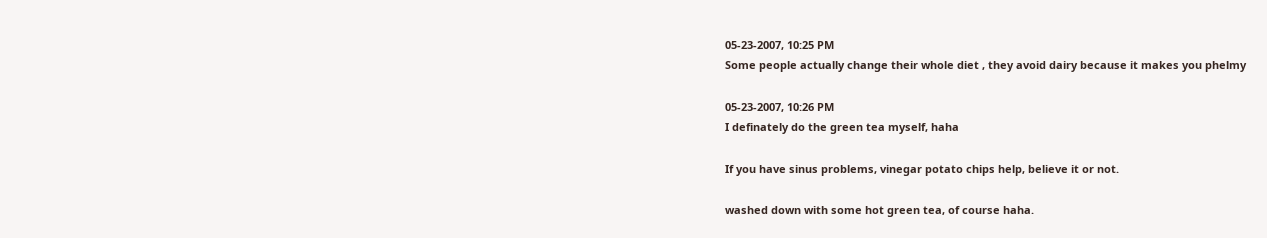05-23-2007, 10:25 PM
Some people actually change their whole diet , they avoid dairy because it makes you phelmy

05-23-2007, 10:26 PM
I definately do the green tea myself, haha

If you have sinus problems, vinegar potato chips help, believe it or not.

washed down with some hot green tea, of course haha.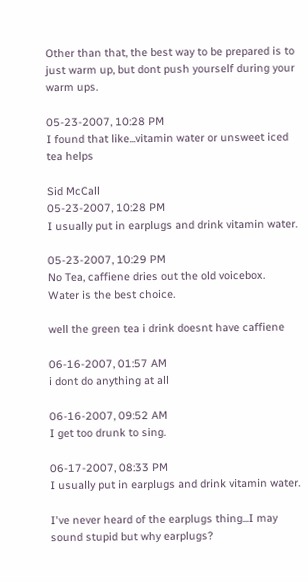Other than that, the best way to be prepared is to just warm up, but dont push yourself during your warm ups.

05-23-2007, 10:28 PM
I found that like...vitamin water or unsweet iced tea helps

Sid McCall
05-23-2007, 10:28 PM
I usually put in earplugs and drink vitamin water.

05-23-2007, 10:29 PM
No Tea, caffiene dries out the old voicebox. Water is the best choice.

well the green tea i drink doesnt have caffiene

06-16-2007, 01:57 AM
i dont do anything at all

06-16-2007, 09:52 AM
I get too drunk to sing.

06-17-2007, 08:33 PM
I usually put in earplugs and drink vitamin water.

I've never heard of the earplugs thing...I may sound stupid but why earplugs?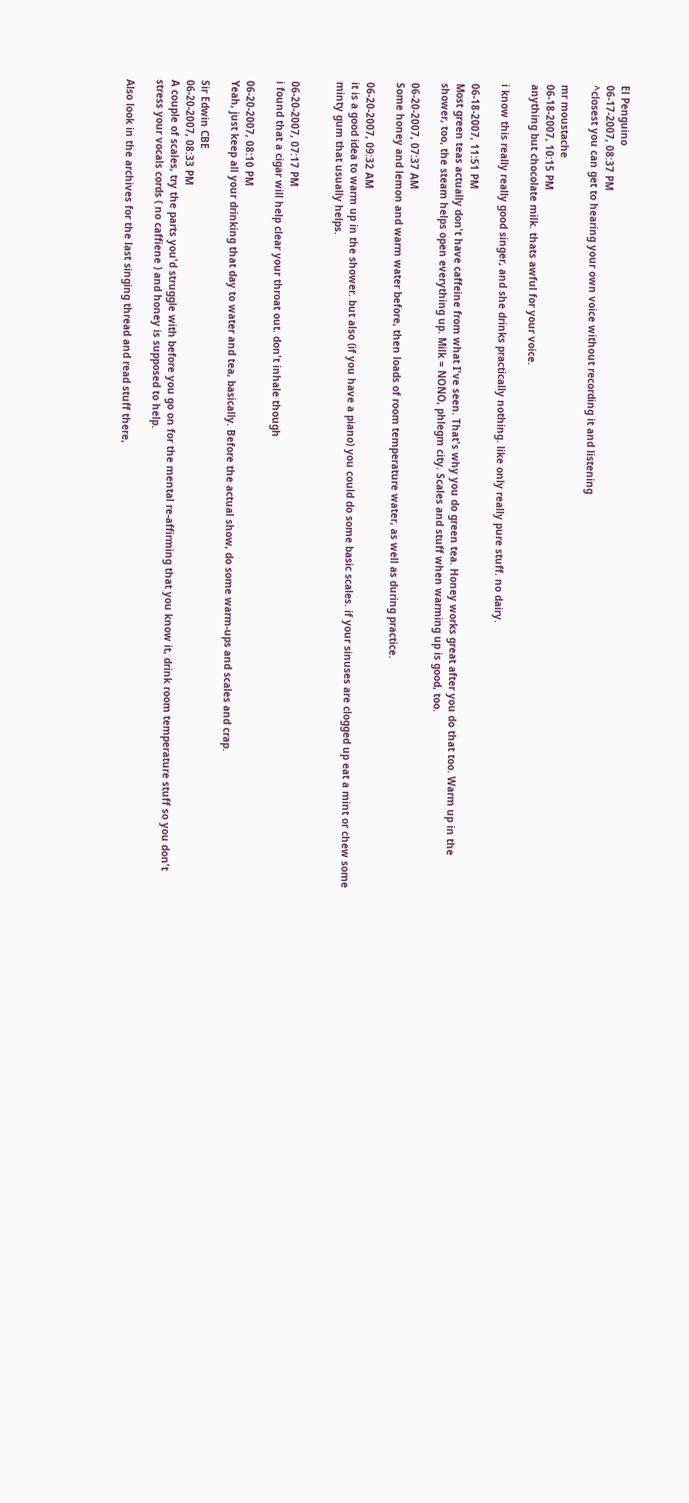El Penguino
06-17-2007, 08:37 PM
^closest you can get to hearing your own voice without recording it and listening

mr moustache
06-18-2007, 10:15 PM
anything but chocolate milk. thats awful for your voice.

i know this really really good singer, and she drinks practically nothing. like only really pure stuff. no dairy.

06-18-2007, 11:51 PM
Most green teas actually don't have caffeine from what I've seen. That's why you do green tea. Honey works great after you do that too. Warm up in the shower, too, the steam helps open everything up. Milk = NONO, phlegm city. Scales and stuff when warming up is good, too.

06-20-2007, 07:37 AM
Some honey and lemon and warm water before, then loads of room temperature water, as well as during practice.

06-20-2007, 09:32 AM
it is a good idea to warm up in the shower. but also (if you have a piano) you could do some basic scales. if your sinuses are clogged up eat a mint or chew some minty gum that usually helps.


06-20-2007, 07:17 PM
i found that a cigar will help clear your throat out. don't inhale though

06-20-2007, 08:10 PM
Yeah, just keep all your drinking that day to water and tea, basically. Before the actual show, do some warm-ups and scales and crap.

Sir Edwin CBE
06-20-2007, 08:33 PM
A couple of scales, try the parts you'd struggle with before you go on for the mental re-affirming that you know it, drink room temperature stuff so you don't stress your vocals cords ( no caffiene ) and honey is supposed to help.

Also look in the archives for the last singing thread and read stuff there,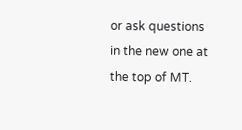or ask questions in the new one at the top of MT.